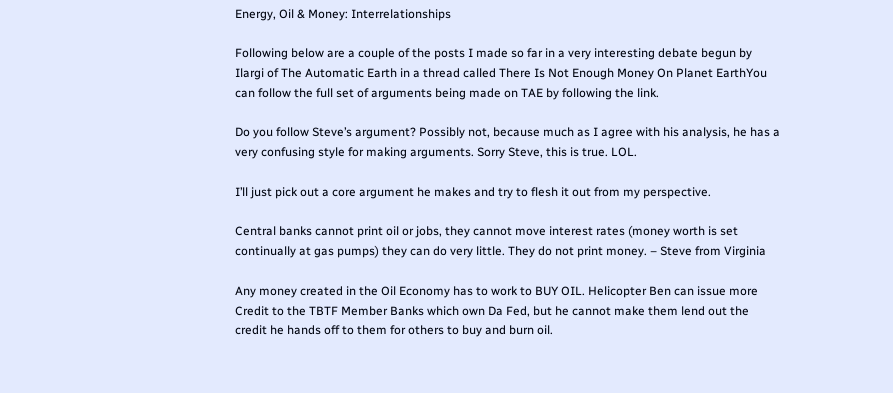Energy, Oil & Money: Interrelationships

Following below are a couple of the posts I made so far in a very interesting debate begun by Ilargi of The Automatic Earth in a thread called There Is Not Enough Money On Planet EarthYou can follow the full set of arguments being made on TAE by following the link.

Do you follow Steve’s argument? Possibly not, because much as I agree with his analysis, he has a very confusing style for making arguments. Sorry Steve, this is true. LOL.

I’ll just pick out a core argument he makes and try to flesh it out from my perspective.

Central banks cannot print oil or jobs, they cannot move interest rates (money worth is set continually at gas pumps) they can do very little. They do not print money. – Steve from Virginia

Any money created in the Oil Economy has to work to BUY OIL. Helicopter Ben can issue more Credit to the TBTF Member Banks which own Da Fed, but he cannot make them lend out the credit he hands off to them for others to buy and burn oil.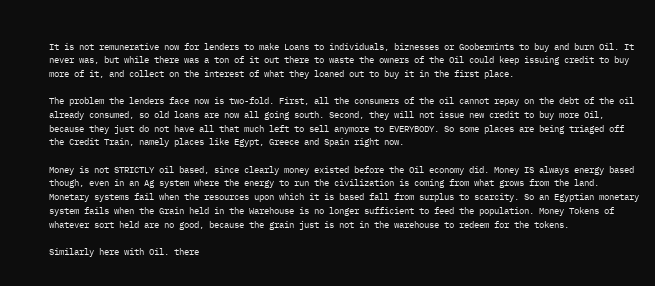It is not remunerative now for lenders to make Loans to individuals, biznesses or Goobermints to buy and burn Oil. It never was, but while there was a ton of it out there to waste the owners of the Oil could keep issuing credit to buy more of it, and collect on the interest of what they loaned out to buy it in the first place.

The problem the lenders face now is two-fold. First, all the consumers of the oil cannot repay on the debt of the oil already consumed, so old loans are now all going south. Second, they will not issue new credit to buy more Oil, because they just do not have all that much left to sell anymore to EVERYBODY. So some places are being triaged off the Credit Train, namely places like Egypt, Greece and Spain right now.

Money is not STRICTLY oil based, since clearly money existed before the Oil economy did. Money IS always energy based though, even in an Ag system where the energy to run the civilization is coming from what grows from the land. Monetary systems fail when the resources upon which it is based fall from surplus to scarcity. So an Egyptian monetary system fails when the Grain held in the Warehouse is no longer sufficient to feed the population. Money Tokens of whatever sort held are no good, because the grain just is not in the warehouse to redeem for the tokens.

Similarly here with Oil. there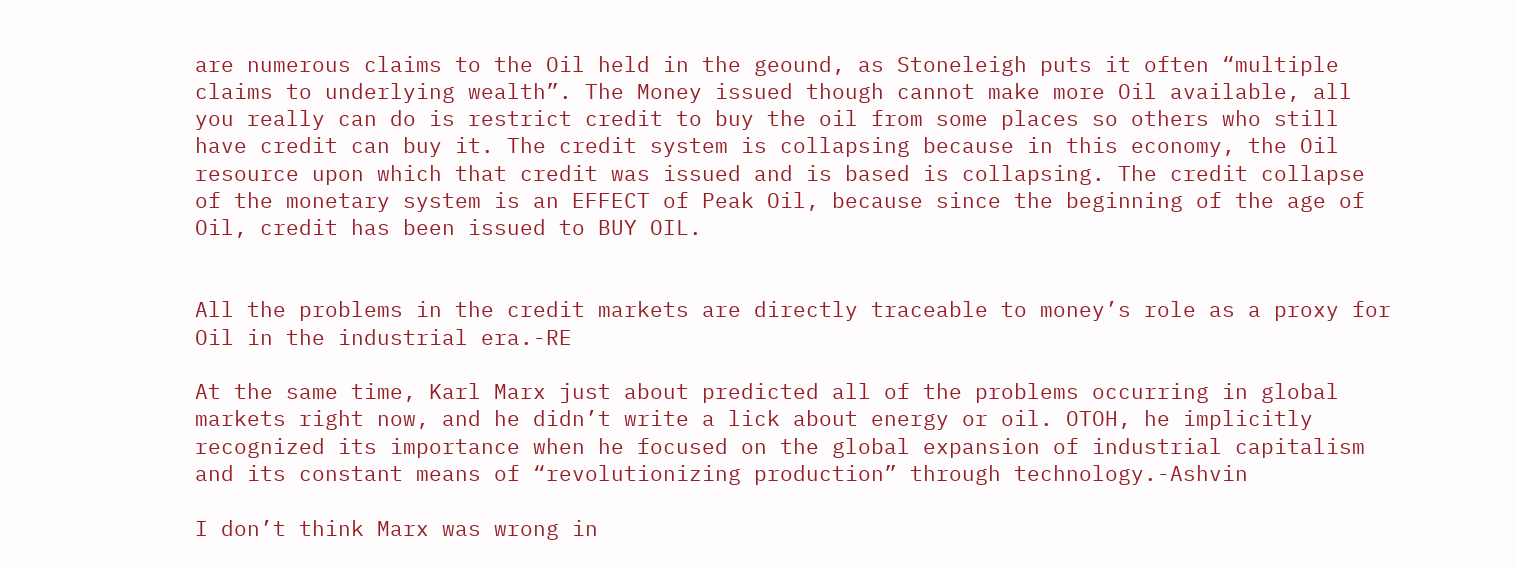are numerous claims to the Oil held in the geound, as Stoneleigh puts it often “multiple claims to underlying wealth”. The Money issued though cannot make more Oil available, all you really can do is restrict credit to buy the oil from some places so others who still have credit can buy it. The credit system is collapsing because in this economy, the Oil resource upon which that credit was issued and is based is collapsing. The credit collapse of the monetary system is an EFFECT of Peak Oil, because since the beginning of the age of Oil, credit has been issued to BUY OIL.


All the problems in the credit markets are directly traceable to money’s role as a proxy for Oil in the industrial era.-RE

At the same time, Karl Marx just about predicted all of the problems occurring in global markets right now, and he didn’t write a lick about energy or oil. OTOH, he implicitly recognized its importance when he focused on the global expansion of industrial capitalism and its constant means of “revolutionizing production” through technology.-Ashvin

I don’t think Marx was wrong in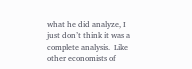what he did analyze, I just don’t think it was a complete analysis.  Like other economists of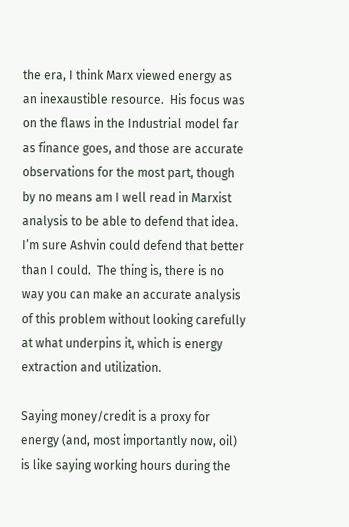the era, I think Marx viewed energy as an inexaustible resource.  His focus was on the flaws in the Industrial model far as finance goes, and those are accurate observations for the most part, though by no means am I well read in Marxist analysis to be able to defend that idea.  I’m sure Ashvin could defend that better than I could.  The thing is, there is no way you can make an accurate analysis of this problem without looking carefully at what underpins it, which is energy extraction and utilization.

Saying money/credit is a proxy for energy (and, most importantly now, oil) is like saying working hours during the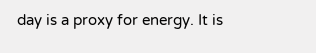day is a proxy for energy. It is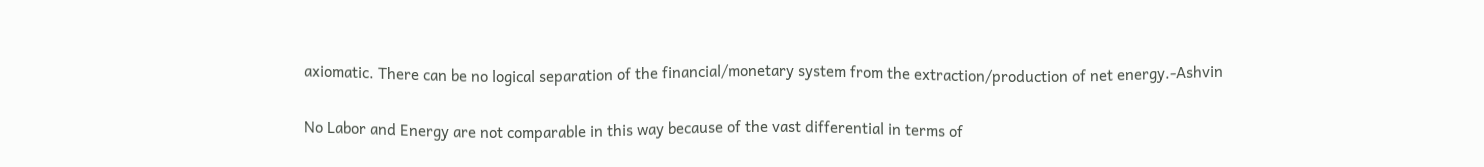axiomatic. There can be no logical separation of the financial/monetary system from the extraction/production of net energy.-Ashvin

No Labor and Energy are not comparable in this way because of the vast differential in terms of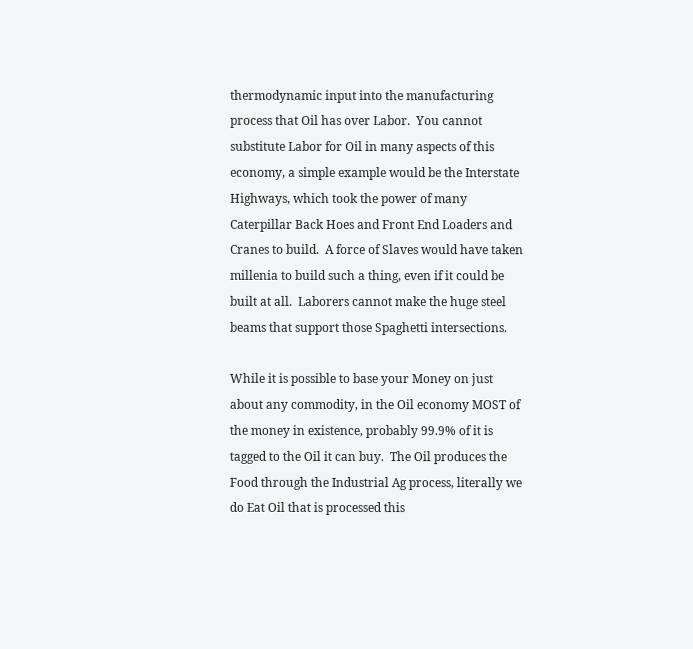thermodynamic input into the manufacturing process that Oil has over Labor.  You cannot substitute Labor for Oil in many aspects of this economy, a simple example would be the Interstate Highways, which took the power of many Caterpillar Back Hoes and Front End Loaders and Cranes to build.  A force of Slaves would have taken millenia to build such a thing, even if it could be built at all.  Laborers cannot make the huge steel beams that support those Spaghetti intersections.

While it is possible to base your Money on just about any commodity, in the Oil economy MOST of the money in existence, probably 99.9% of it is tagged to the Oil it can buy.  The Oil produces the Food through the Industrial Ag process, literally we do Eat Oil that is processed this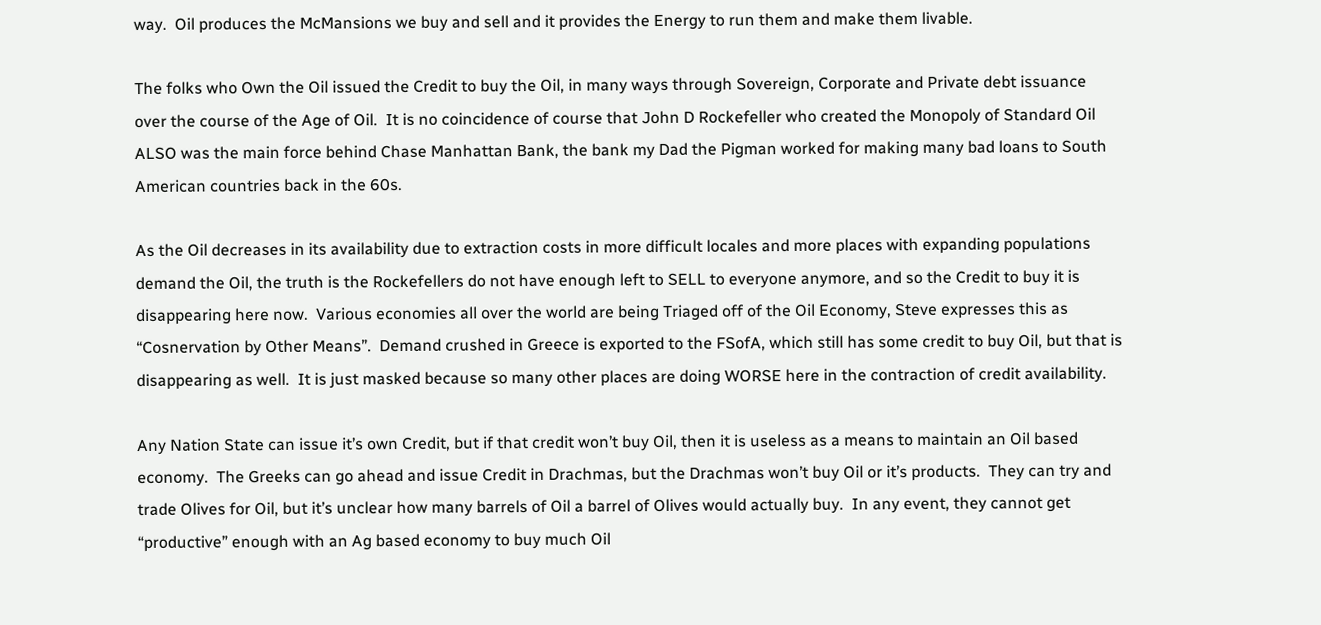way.  Oil produces the McMansions we buy and sell and it provides the Energy to run them and make them livable.

The folks who Own the Oil issued the Credit to buy the Oil, in many ways through Sovereign, Corporate and Private debt issuance over the course of the Age of Oil.  It is no coincidence of course that John D Rockefeller who created the Monopoly of Standard Oil ALSO was the main force behind Chase Manhattan Bank, the bank my Dad the Pigman worked for making many bad loans to South American countries back in the 60s.

As the Oil decreases in its availability due to extraction costs in more difficult locales and more places with expanding populations demand the Oil, the truth is the Rockefellers do not have enough left to SELL to everyone anymore, and so the Credit to buy it is disappearing here now.  Various economies all over the world are being Triaged off of the Oil Economy, Steve expresses this as “Cosnervation by Other Means”.  Demand crushed in Greece is exported to the FSofA, which still has some credit to buy Oil, but that is disappearing as well.  It is just masked because so many other places are doing WORSE here in the contraction of credit availability.

Any Nation State can issue it’s own Credit, but if that credit won’t buy Oil, then it is useless as a means to maintain an Oil based economy.  The Greeks can go ahead and issue Credit in Drachmas, but the Drachmas won’t buy Oil or it’s products.  They can try and trade Olives for Oil, but it’s unclear how many barrels of Oil a barrel of Olives would actually buy.  In any event, they cannot get “productive” enough with an Ag based economy to buy much Oil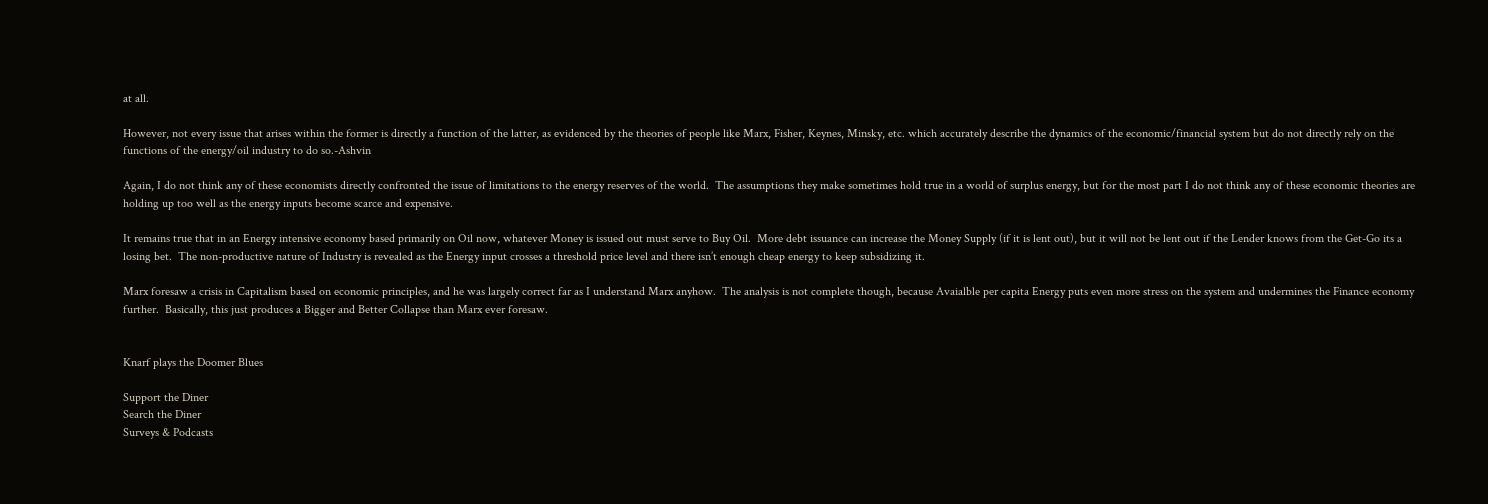at all.

However, not every issue that arises within the former is directly a function of the latter, as evidenced by the theories of people like Marx, Fisher, Keynes, Minsky, etc. which accurately describe the dynamics of the economic/financial system but do not directly rely on the functions of the energy/oil industry to do so.-Ashvin

Again, I do not think any of these economists directly confronted the issue of limitations to the energy reserves of the world.  The assumptions they make sometimes hold true in a world of surplus energy, but for the most part I do not think any of these economic theories are holding up too well as the energy inputs become scarce and expensive.

It remains true that in an Energy intensive economy based primarily on Oil now, whatever Money is issued out must serve to Buy Oil.  More debt issuance can increase the Money Supply (if it is lent out), but it will not be lent out if the Lender knows from the Get-Go its a losing bet.  The non-productive nature of Industry is revealed as the Energy input crosses a threshold price level and there isn’t enough cheap energy to keep subsidizing it.

Marx foresaw a crisis in Capitalism based on economic principles, and he was largely correct far as I understand Marx anyhow.  The analysis is not complete though, because Avaialble per capita Energy puts even more stress on the system and undermines the Finance economy further.  Basically, this just produces a Bigger and Better Collapse than Marx ever foresaw.


Knarf plays the Doomer Blues

Support the Diner
Search the Diner
Surveys & Podcasts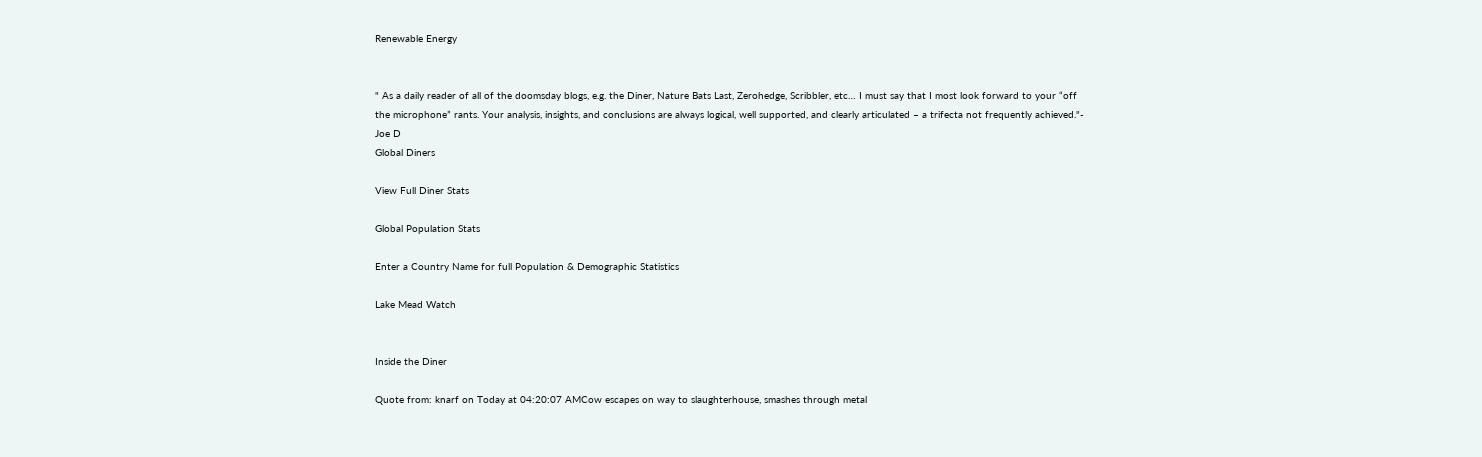Renewable Energy


" As a daily reader of all of the doomsday blogs, e.g. the Diner, Nature Bats Last, Zerohedge, Scribbler, etc… I must say that I most look forward to your “off the microphone” rants. Your analysis, insights, and conclusions are always logical, well supported, and clearly articulated – a trifecta not frequently achieved."- Joe D
Global Diners

View Full Diner Stats

Global Population Stats

Enter a Country Name for full Population & Demographic Statistics

Lake Mead Watch


Inside the Diner

Quote from: knarf on Today at 04:20:07 AMCow escapes on way to slaughterhouse, smashes through metal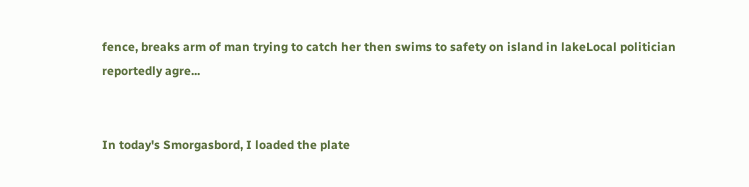fence, breaks arm of man trying to catch her then swims to safety on island in lakeLocal politician reportedly agre...


In today's Smorgasbord, I loaded the plate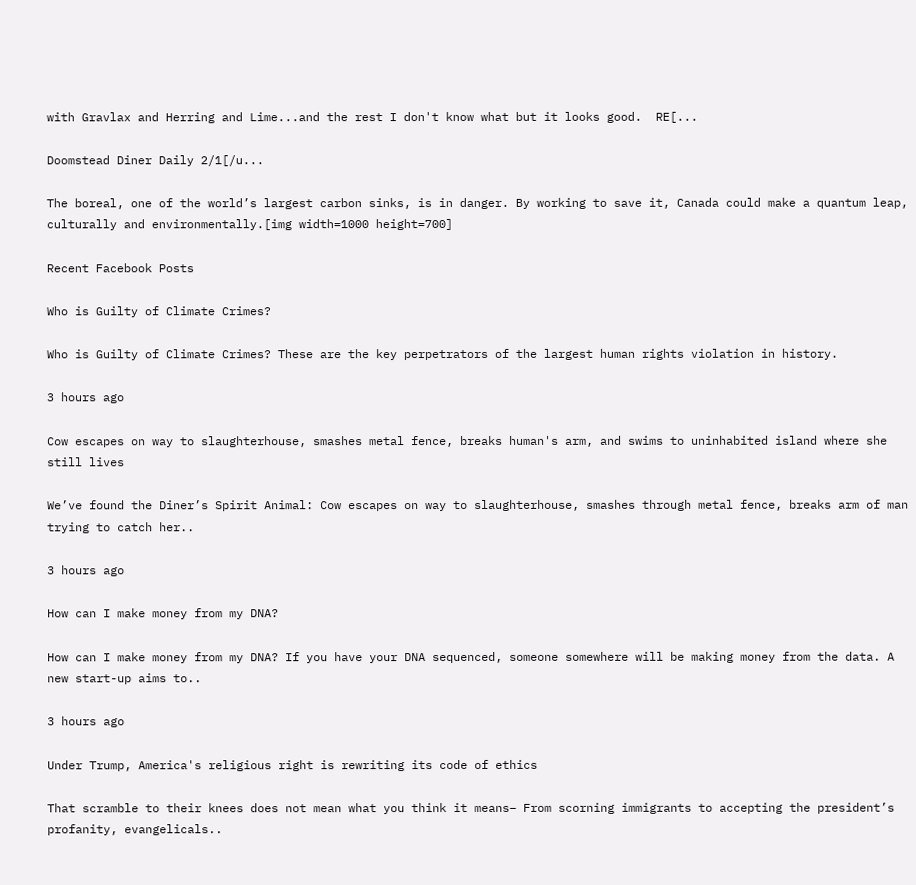with Gravlax and Herring and Lime...and the rest I don't know what but it looks good.  RE[...

Doomstead Diner Daily 2/1[/u...

The boreal, one of the world’s largest carbon sinks, is in danger. By working to save it, Canada could make a quantum leap, culturally and environmentally.[img width=1000 height=700]

Recent Facebook Posts

Who is Guilty of Climate Crimes?

Who is Guilty of Climate Crimes? These are the key perpetrators of the largest human rights violation in history.

3 hours ago

Cow escapes on way to slaughterhouse, smashes metal fence, breaks human's arm, and swims to uninhabited island where she still lives

We’ve found the Diner’s Spirit Animal: Cow escapes on way to slaughterhouse, smashes through metal fence, breaks arm of man trying to catch her..

3 hours ago

How can I make money from my DNA?

How can I make money from my DNA? If you have your DNA sequenced, someone somewhere will be making money from the data. A new start-up aims to..

3 hours ago

Under Trump, America's religious right is rewriting its code of ethics

That scramble to their knees does not mean what you think it means– From scorning immigrants to accepting the president’s profanity, evangelicals..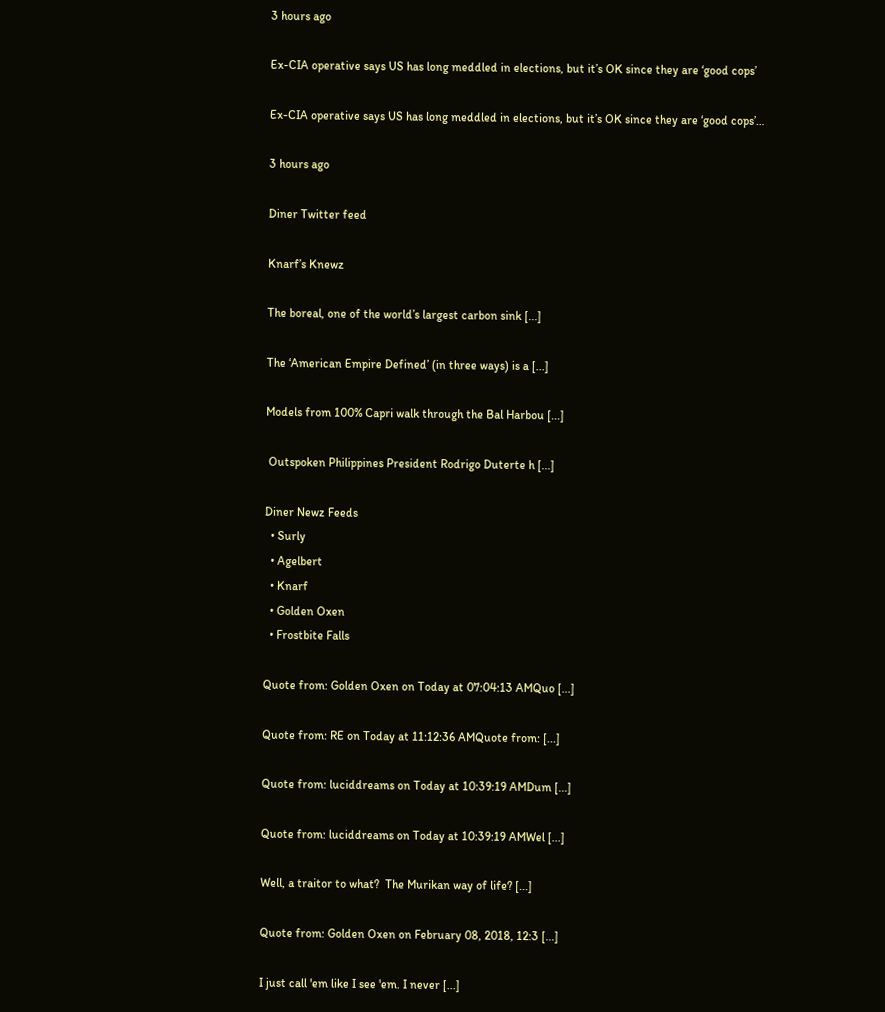3 hours ago

Ex-CIA operative says US has long meddled in elections, but it’s OK since they are ‘good cops’

Ex-CIA operative says US has long meddled in elections, but it’s OK since they are ‘good cops’…

3 hours ago

Diner Twitter feed

Knarf’s Knewz

The boreal, one of the world’s largest carbon sink [...]

The ‘American Empire Defined’ (in three ways) is a [...]

Models from 100% Capri walk through the Bal Harbou [...]

 Outspoken Philippines President Rodrigo Duterte h [...]

Diner Newz Feeds
  • Surly
  • Agelbert
  • Knarf
  • Golden Oxen
  • Frostbite Falls

Quote from: Golden Oxen on Today at 07:04:13 AMQuo [...]

Quote from: RE on Today at 11:12:36 AMQuote from: [...]

Quote from: luciddreams on Today at 10:39:19 AMDum [...]

Quote from: luciddreams on Today at 10:39:19 AMWel [...]

Well, a traitor to what?  The Murikan way of life? [...]

Quote from: Golden Oxen on February 08, 2018, 12:3 [...]

I just call 'em like I see 'em. I never [...]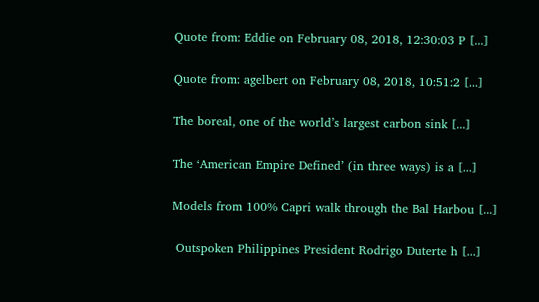Quote from: Eddie on February 08, 2018, 12:30:03 P [...]

Quote from: agelbert on February 08, 2018, 10:51:2 [...]

The boreal, one of the world’s largest carbon sink [...]

The ‘American Empire Defined’ (in three ways) is a [...]

Models from 100% Capri walk through the Bal Harbou [...]

 Outspoken Philippines President Rodrigo Duterte h [...]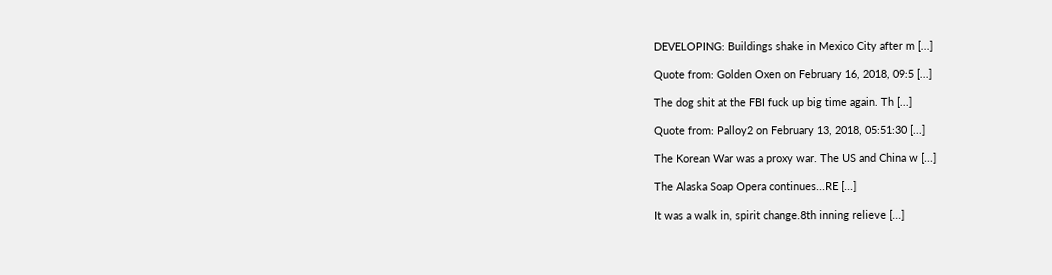DEVELOPING: Buildings shake in Mexico City after m [...]

Quote from: Golden Oxen on February 16, 2018, 09:5 [...]

The dog shit at the FBI fuck up big time again. Th [...]

Quote from: Palloy2 on February 13, 2018, 05:51:30 [...]

The Korean War was a proxy war. The US and China w [...]

The Alaska Soap Opera continues...RE [...]

It was a walk in, spirit change.8th inning relieve [...]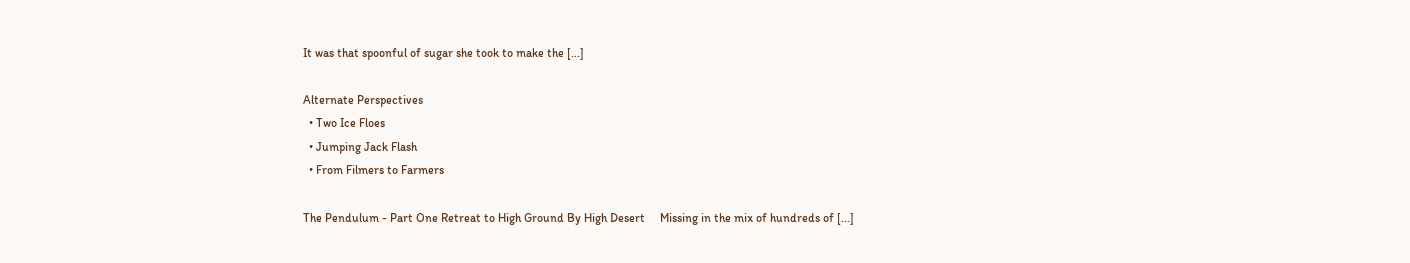It was that spoonful of sugar she took to make the [...]

Alternate Perspectives
  • Two Ice Floes
  • Jumping Jack Flash
  • From Filmers to Farmers

The Pendulum - Part One Retreat to High Ground By High Desert     Missing in the mix of hundreds of [...]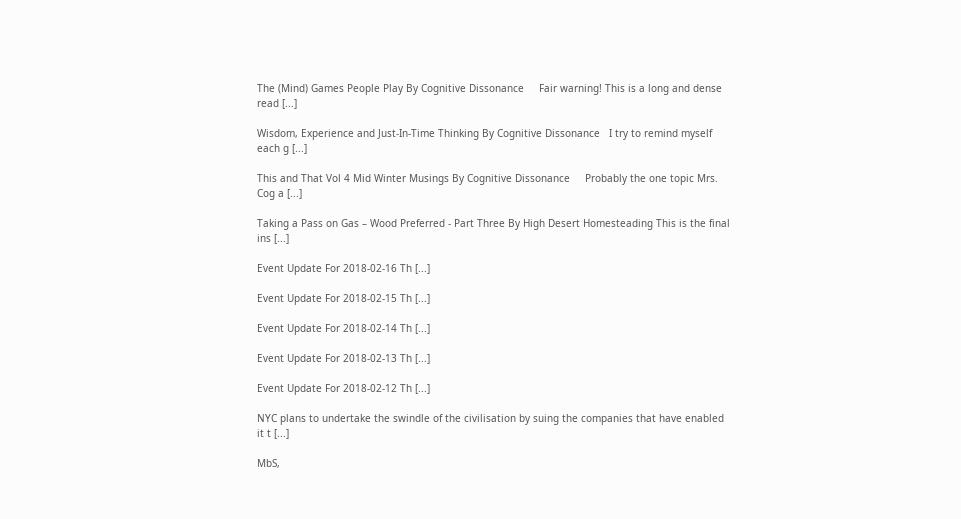The (Mind) Games People Play By Cognitive Dissonance     Fair warning! This is a long and dense read [...]

Wisdom, Experience and Just-In-Time Thinking By Cognitive Dissonance   I try to remind myself each g [...]

This and That Vol 4 Mid Winter Musings By Cognitive Dissonance     Probably the one topic Mrs. Cog a [...]

Taking a Pass on Gas – Wood Preferred - Part Three By High Desert Homesteading This is the final ins [...]

Event Update For 2018-02-16 Th [...]

Event Update For 2018-02-15 Th [...]

Event Update For 2018-02-14 Th [...]

Event Update For 2018-02-13 Th [...]

Event Update For 2018-02-12 Th [...]

NYC plans to undertake the swindle of the civilisation by suing the companies that have enabled it t [...]

MbS,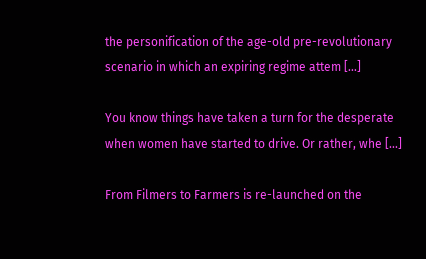the personification of the age-old pre-revolutionary scenario in which an expiring regime attem [...]

You know things have taken a turn for the desperate when women have started to drive. Or rather, whe [...]

From Filmers to Farmers is re-launched on the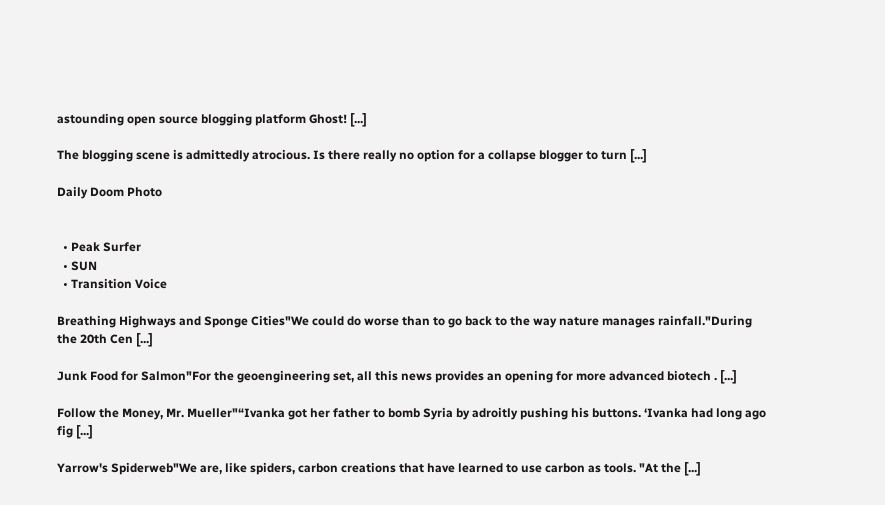astounding open source blogging platform Ghost! [...]

The blogging scene is admittedly atrocious. Is there really no option for a collapse blogger to turn [...]

Daily Doom Photo


  • Peak Surfer
  • SUN
  • Transition Voice

Breathing Highways and Sponge Cities"We could do worse than to go back to the way nature manages rainfall."During the 20th Cen [...]

Junk Food for Salmon"For the geoengineering set, all this news provides an opening for more advanced biotech . [...]

Follow the Money, Mr. Mueller"“Ivanka got her father to bomb Syria by adroitly pushing his buttons. ‘Ivanka had long ago fig [...]

Yarrow's Spiderweb"We are, like spiders, carbon creations that have learned to use carbon as tools. "At the [...]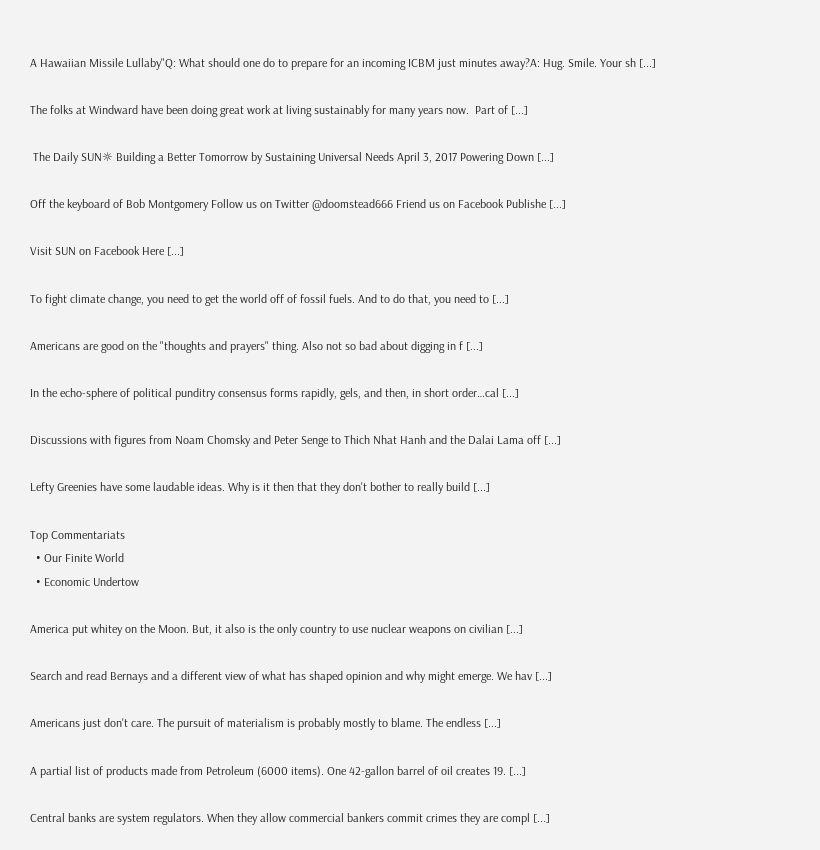A Hawaiian Missile Lullaby"Q: What should one do to prepare for an incoming ICBM just minutes away?A: Hug. Smile. Your sh [...]

The folks at Windward have been doing great work at living sustainably for many years now.  Part of [...]

 The Daily SUN☼ Building a Better Tomorrow by Sustaining Universal Needs April 3, 2017 Powering Down [...]

Off the keyboard of Bob Montgomery Follow us on Twitter @doomstead666 Friend us on Facebook Publishe [...]

Visit SUN on Facebook Here [...]

To fight climate change, you need to get the world off of fossil fuels. And to do that, you need to [...]

Americans are good on the "thoughts and prayers" thing. Also not so bad about digging in f [...]

In the echo-sphere of political punditry consensus forms rapidly, gels, and then, in short order…cal [...]

Discussions with figures from Noam Chomsky and Peter Senge to Thich Nhat Hanh and the Dalai Lama off [...]

Lefty Greenies have some laudable ideas. Why is it then that they don't bother to really build [...]

Top Commentariats
  • Our Finite World
  • Economic Undertow

America put whitey on the Moon. But, it also is the only country to use nuclear weapons on civilian [...]

Search and read Bernays and a different view of what has shaped opinion and why might emerge. We hav [...]

Americans just don't care. The pursuit of materialism is probably mostly to blame. The endless [...]

A partial list of products made from Petroleum (6000 items). One 42-gallon barrel of oil creates 19. [...]

Central banks are system regulators. When they allow commercial bankers commit crimes they are compl [...]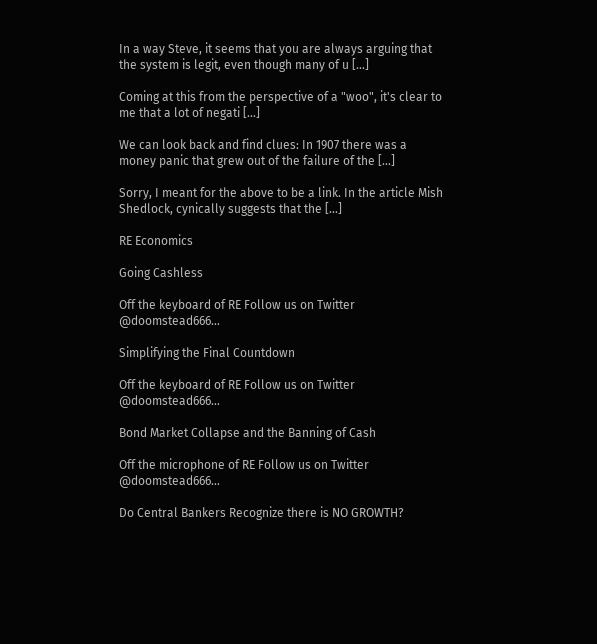In a way Steve, it seems that you are always arguing that the system is legit, even though many of u [...]

Coming at this from the perspective of a "woo", it's clear to me that a lot of negati [...]

We can look back and find clues: In 1907 there was a money panic that grew out of the failure of the [...]

Sorry, I meant for the above to be a link. In the article Mish Shedlock, cynically suggests that the [...]

RE Economics

Going Cashless

Off the keyboard of RE Follow us on Twitter @doomstead666...

Simplifying the Final Countdown

Off the keyboard of RE Follow us on Twitter @doomstead666...

Bond Market Collapse and the Banning of Cash

Off the microphone of RE Follow us on Twitter @doomstead666...

Do Central Bankers Recognize there is NO GROWTH?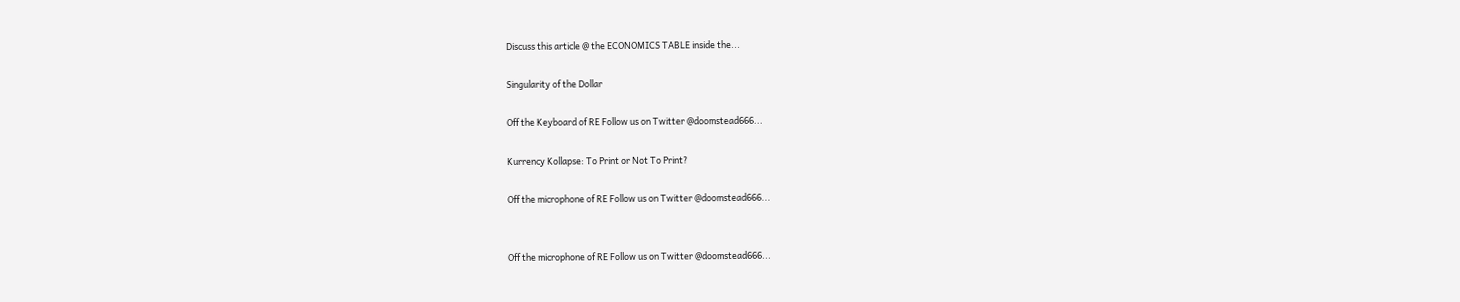Discuss this article @ the ECONOMICS TABLE inside the...

Singularity of the Dollar

Off the Keyboard of RE Follow us on Twitter @doomstead666...

Kurrency Kollapse: To Print or Not To Print?

Off the microphone of RE Follow us on Twitter @doomstead666...


Off the microphone of RE Follow us on Twitter @doomstead666...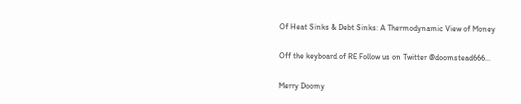Of Heat Sinks & Debt Sinks: A Thermodynamic View of Money

Off the keyboard of RE Follow us on Twitter @doomstead666...

Merry Doomy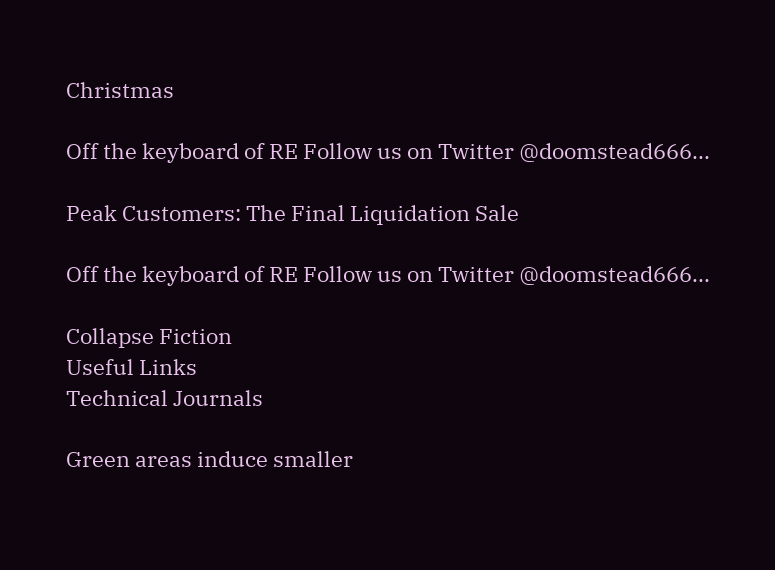Christmas

Off the keyboard of RE Follow us on Twitter @doomstead666...

Peak Customers: The Final Liquidation Sale

Off the keyboard of RE Follow us on Twitter @doomstead666...

Collapse Fiction
Useful Links
Technical Journals

Green areas induce smaller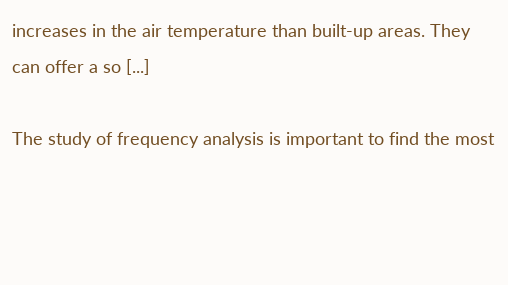increases in the air temperature than built-up areas. They can offer a so [...]

The study of frequency analysis is important to find the most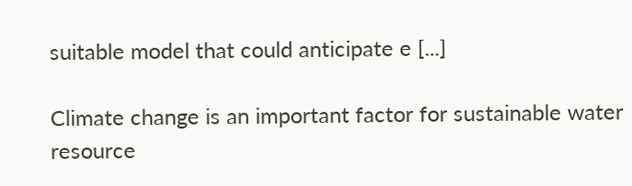suitable model that could anticipate e [...]

Climate change is an important factor for sustainable water resource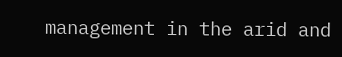management in the arid and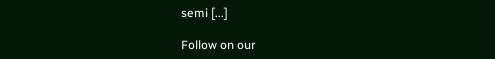semi [...]

Follow on our